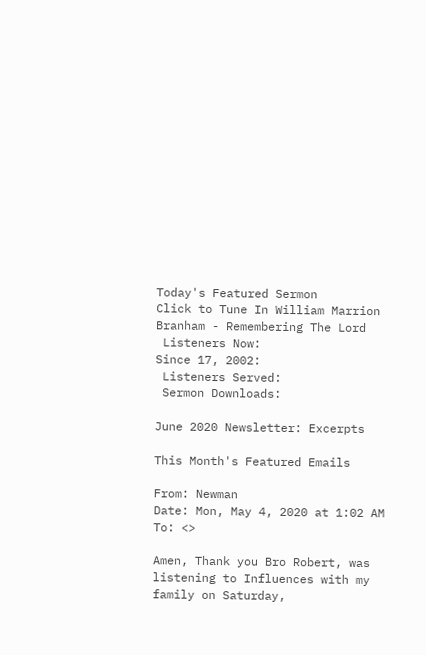Today's Featured Sermon
Click to Tune In William Marrion Branham - Remembering The Lord
 Listeners Now:
Since 17, 2002:
 Listeners Served:
 Sermon Downloads:

June 2020 Newsletter: Excerpts

This Month's Featured Emails

From: Newman
Date: Mon, May 4, 2020 at 1:02 AM
To: <>

Amen, Thank you Bro Robert, was listening to Influences with my family on Saturday,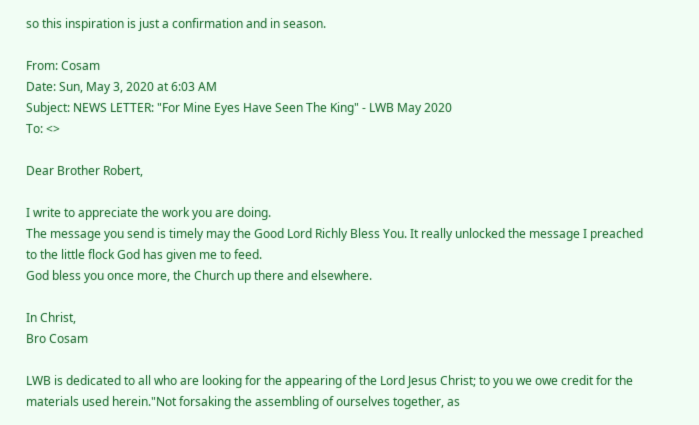so this inspiration is just a confirmation and in season.

From: Cosam
Date: Sun, May 3, 2020 at 6:03 AM
Subject: NEWS LETTER: "For Mine Eyes Have Seen The King" - LWB May 2020
To: <>

Dear Brother Robert,

I write to appreciate the work you are doing.
The message you send is timely may the Good Lord Richly Bless You. It really unlocked the message I preached to the little flock God has given me to feed.
God bless you once more, the Church up there and elsewhere.

In Christ,
Bro Cosam

LWB is dedicated to all who are looking for the appearing of the Lord Jesus Christ; to you we owe credit for the materials used herein."Not forsaking the assembling of ourselves together, as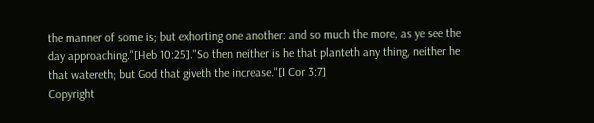the manner of some is; but exhorting one another: and so much the more, as ye see the day approaching."[Heb 10:25]."So then neither is he that planteth any thing, neither he that watereth; but God that giveth the increase."[I Cor 3:7]
Copyright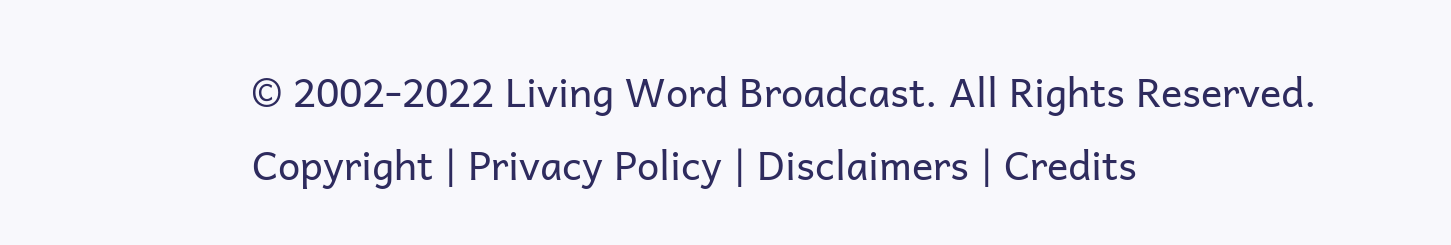© 2002-2022 Living Word Broadcast. All Rights Reserved. Copyright | Privacy Policy | Disclaimers | Credits